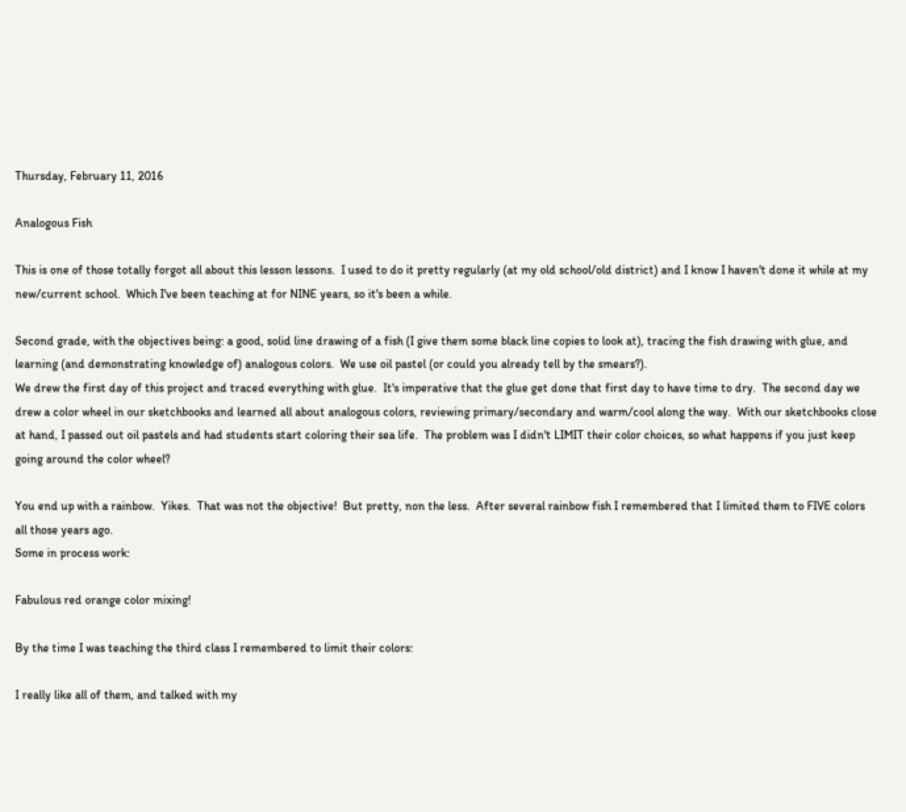Thursday, February 11, 2016

Analogous Fish

This is one of those totally forgot all about this lesson lessons.  I used to do it pretty regularly (at my old school/old district) and I know I haven't done it while at my new/current school.  Which I've been teaching at for NINE years, so it's been a while.

Second grade, with the objectives being: a good, solid line drawing of a fish (I give them some black line copies to look at), tracing the fish drawing with glue, and learning (and demonstrating knowledge of) analogous colors.  We use oil pastel (or could you already tell by the smears?).
We drew the first day of this project and traced everything with glue.  It's imperative that the glue get done that first day to have time to dry.  The second day we drew a color wheel in our sketchbooks and learned all about analogous colors, reviewing primary/secondary and warm/cool along the way.  With our sketchbooks close at hand, I passed out oil pastels and had students start coloring their sea life.  The problem was I didn't LIMIT their color choices, so what happens if you just keep going around the color wheel?

You end up with a rainbow.  Yikes.  That was not the objective!  But pretty, non the less.  After several rainbow fish I remembered that I limited them to FIVE colors all those years ago.
Some in process work:

Fabulous red orange color mixing!

By the time I was teaching the third class I remembered to limit their colors:

I really like all of them, and talked with my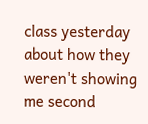class yesterday about how they weren't showing me second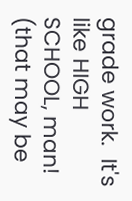grade work.  It's like HIGH SCHOOL, man! (that may be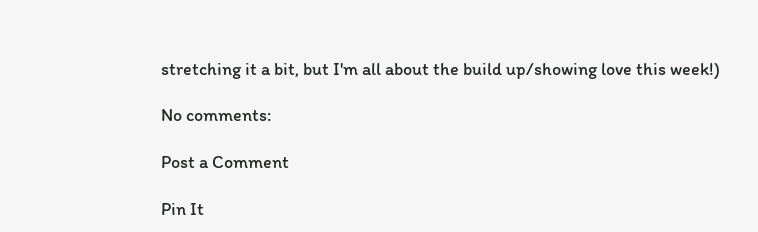stretching it a bit, but I'm all about the build up/showing love this week!)

No comments:

Post a Comment

Pin It